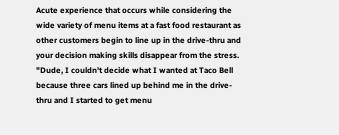Acute experience that occurs while considering the wide variety of menu items at a fast food restaurant as other customers begin to line up in the drive-thru and your decision making skills disappear from the stress.
"Dude, I couldn't decide what I wanted at Taco Bell because three cars lined up behind me in the drive-thru and I started to get menu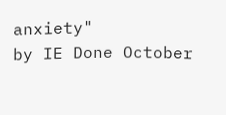anxiety"
by IE Done October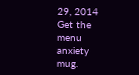29, 2014
Get the menu anxiety mug.